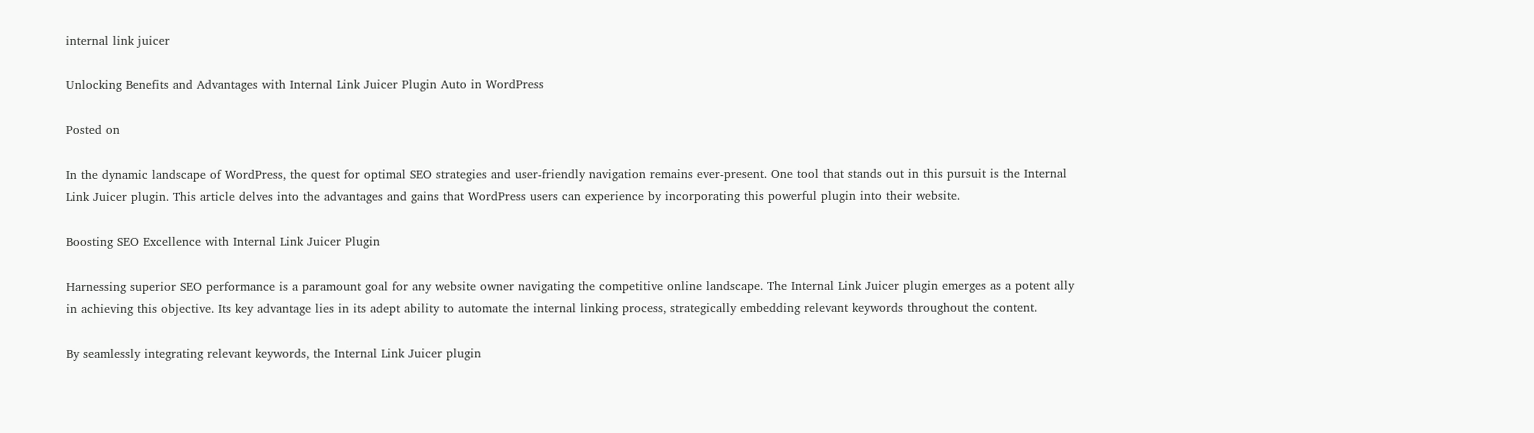internal link juicer

Unlocking Benefits and Advantages with Internal Link Juicer Plugin Auto in WordPress

Posted on

In the dynamic landscape of WordPress, the quest for optimal SEO strategies and user-friendly navigation remains ever-present. One tool that stands out in this pursuit is the Internal Link Juicer plugin. This article delves into the advantages and gains that WordPress users can experience by incorporating this powerful plugin into their website.

Boosting SEO Excellence with Internal Link Juicer Plugin

Harnessing superior SEO performance is a paramount goal for any website owner navigating the competitive online landscape. The Internal Link Juicer plugin emerges as a potent ally in achieving this objective. Its key advantage lies in its adept ability to automate the internal linking process, strategically embedding relevant keywords throughout the content.

By seamlessly integrating relevant keywords, the Internal Link Juicer plugin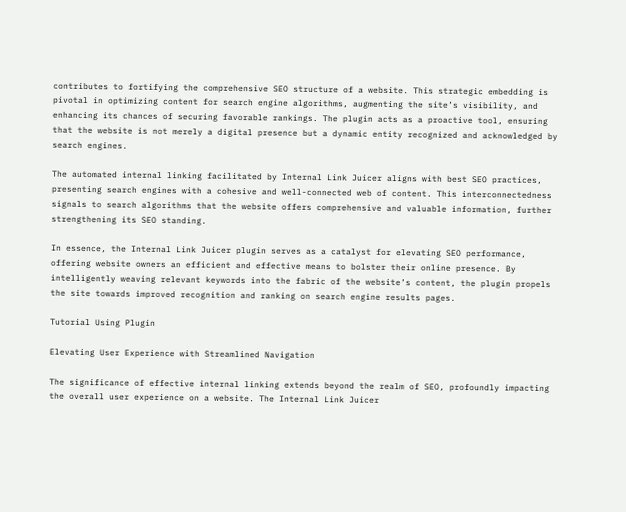contributes to fortifying the comprehensive SEO structure of a website. This strategic embedding is pivotal in optimizing content for search engine algorithms, augmenting the site’s visibility, and enhancing its chances of securing favorable rankings. The plugin acts as a proactive tool, ensuring that the website is not merely a digital presence but a dynamic entity recognized and acknowledged by search engines.

The automated internal linking facilitated by Internal Link Juicer aligns with best SEO practices, presenting search engines with a cohesive and well-connected web of content. This interconnectedness signals to search algorithms that the website offers comprehensive and valuable information, further strengthening its SEO standing.

In essence, the Internal Link Juicer plugin serves as a catalyst for elevating SEO performance, offering website owners an efficient and effective means to bolster their online presence. By intelligently weaving relevant keywords into the fabric of the website’s content, the plugin propels the site towards improved recognition and ranking on search engine results pages.

Tutorial Using Plugin

Elevating User Experience with Streamlined Navigation

The significance of effective internal linking extends beyond the realm of SEO, profoundly impacting the overall user experience on a website. The Internal Link Juicer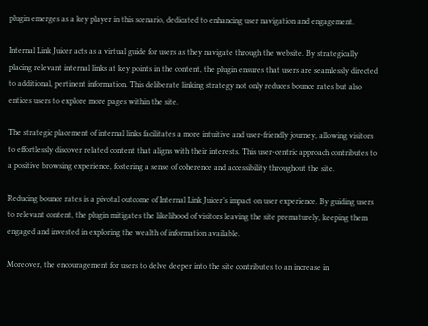plugin emerges as a key player in this scenario, dedicated to enhancing user navigation and engagement.

Internal Link Juicer acts as a virtual guide for users as they navigate through the website. By strategically placing relevant internal links at key points in the content, the plugin ensures that users are seamlessly directed to additional, pertinent information. This deliberate linking strategy not only reduces bounce rates but also entices users to explore more pages within the site.

The strategic placement of internal links facilitates a more intuitive and user-friendly journey, allowing visitors to effortlessly discover related content that aligns with their interests. This user-centric approach contributes to a positive browsing experience, fostering a sense of coherence and accessibility throughout the site.

Reducing bounce rates is a pivotal outcome of Internal Link Juicer’s impact on user experience. By guiding users to relevant content, the plugin mitigates the likelihood of visitors leaving the site prematurely, keeping them engaged and invested in exploring the wealth of information available.

Moreover, the encouragement for users to delve deeper into the site contributes to an increase in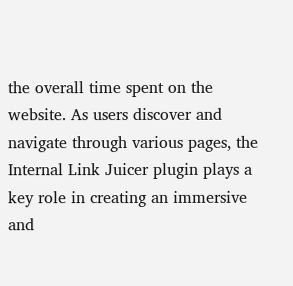the overall time spent on the website. As users discover and navigate through various pages, the Internal Link Juicer plugin plays a key role in creating an immersive and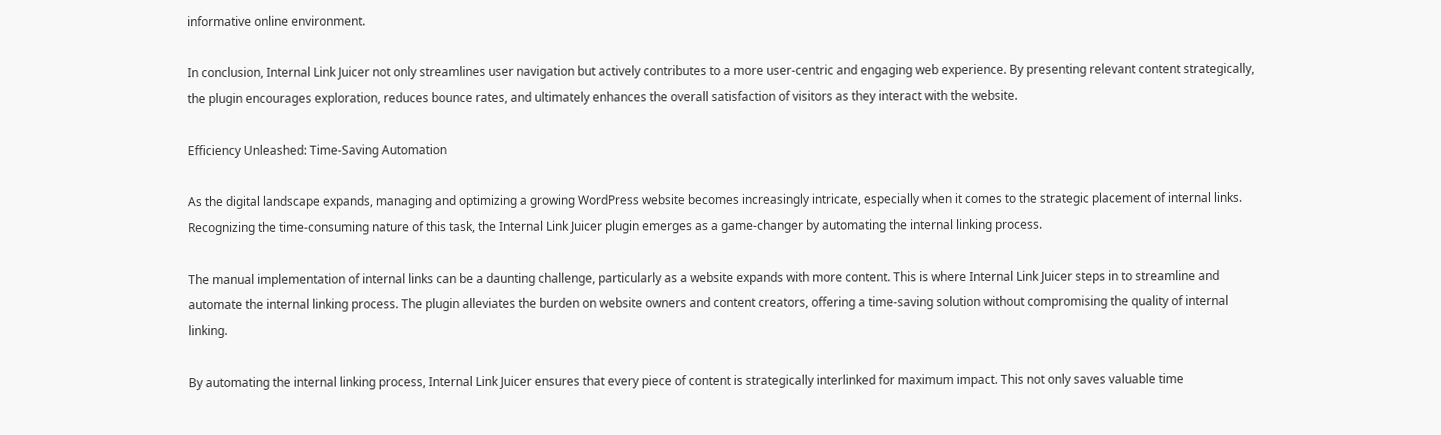informative online environment.

In conclusion, Internal Link Juicer not only streamlines user navigation but actively contributes to a more user-centric and engaging web experience. By presenting relevant content strategically, the plugin encourages exploration, reduces bounce rates, and ultimately enhances the overall satisfaction of visitors as they interact with the website.

Efficiency Unleashed: Time-Saving Automation

As the digital landscape expands, managing and optimizing a growing WordPress website becomes increasingly intricate, especially when it comes to the strategic placement of internal links. Recognizing the time-consuming nature of this task, the Internal Link Juicer plugin emerges as a game-changer by automating the internal linking process.

The manual implementation of internal links can be a daunting challenge, particularly as a website expands with more content. This is where Internal Link Juicer steps in to streamline and automate the internal linking process. The plugin alleviates the burden on website owners and content creators, offering a time-saving solution without compromising the quality of internal linking.

By automating the internal linking process, Internal Link Juicer ensures that every piece of content is strategically interlinked for maximum impact. This not only saves valuable time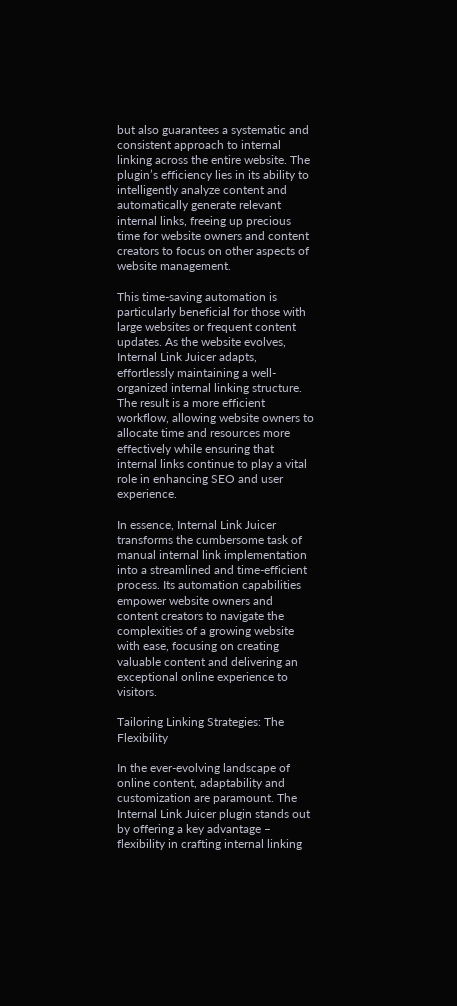but also guarantees a systematic and consistent approach to internal linking across the entire website. The plugin’s efficiency lies in its ability to intelligently analyze content and automatically generate relevant internal links, freeing up precious time for website owners and content creators to focus on other aspects of website management.

This time-saving automation is particularly beneficial for those with large websites or frequent content updates. As the website evolves, Internal Link Juicer adapts, effortlessly maintaining a well-organized internal linking structure. The result is a more efficient workflow, allowing website owners to allocate time and resources more effectively while ensuring that internal links continue to play a vital role in enhancing SEO and user experience.

In essence, Internal Link Juicer transforms the cumbersome task of manual internal link implementation into a streamlined and time-efficient process. Its automation capabilities empower website owners and content creators to navigate the complexities of a growing website with ease, focusing on creating valuable content and delivering an exceptional online experience to visitors.

Tailoring Linking Strategies: The Flexibility

In the ever-evolving landscape of online content, adaptability and customization are paramount. The Internal Link Juicer plugin stands out by offering a key advantage – flexibility in crafting internal linking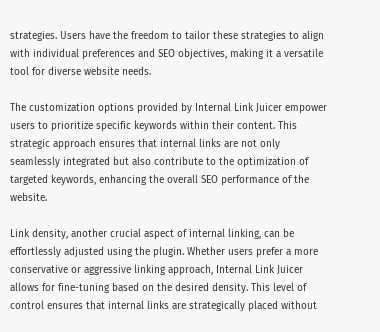strategies. Users have the freedom to tailor these strategies to align with individual preferences and SEO objectives, making it a versatile tool for diverse website needs.

The customization options provided by Internal Link Juicer empower users to prioritize specific keywords within their content. This strategic approach ensures that internal links are not only seamlessly integrated but also contribute to the optimization of targeted keywords, enhancing the overall SEO performance of the website.

Link density, another crucial aspect of internal linking, can be effortlessly adjusted using the plugin. Whether users prefer a more conservative or aggressive linking approach, Internal Link Juicer allows for fine-tuning based on the desired density. This level of control ensures that internal links are strategically placed without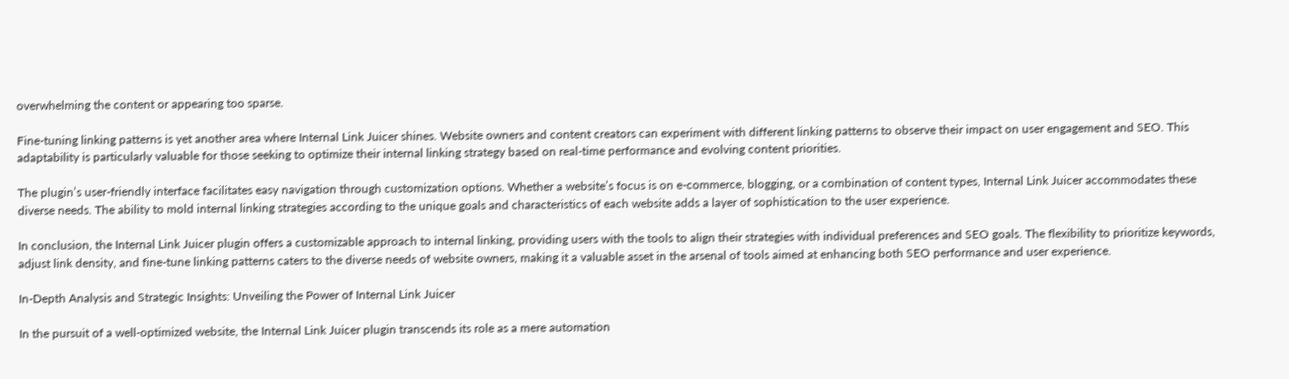overwhelming the content or appearing too sparse.

Fine-tuning linking patterns is yet another area where Internal Link Juicer shines. Website owners and content creators can experiment with different linking patterns to observe their impact on user engagement and SEO. This adaptability is particularly valuable for those seeking to optimize their internal linking strategy based on real-time performance and evolving content priorities.

The plugin’s user-friendly interface facilitates easy navigation through customization options. Whether a website’s focus is on e-commerce, blogging, or a combination of content types, Internal Link Juicer accommodates these diverse needs. The ability to mold internal linking strategies according to the unique goals and characteristics of each website adds a layer of sophistication to the user experience.

In conclusion, the Internal Link Juicer plugin offers a customizable approach to internal linking, providing users with the tools to align their strategies with individual preferences and SEO goals. The flexibility to prioritize keywords, adjust link density, and fine-tune linking patterns caters to the diverse needs of website owners, making it a valuable asset in the arsenal of tools aimed at enhancing both SEO performance and user experience.

In-Depth Analysis and Strategic Insights: Unveiling the Power of Internal Link Juicer

In the pursuit of a well-optimized website, the Internal Link Juicer plugin transcends its role as a mere automation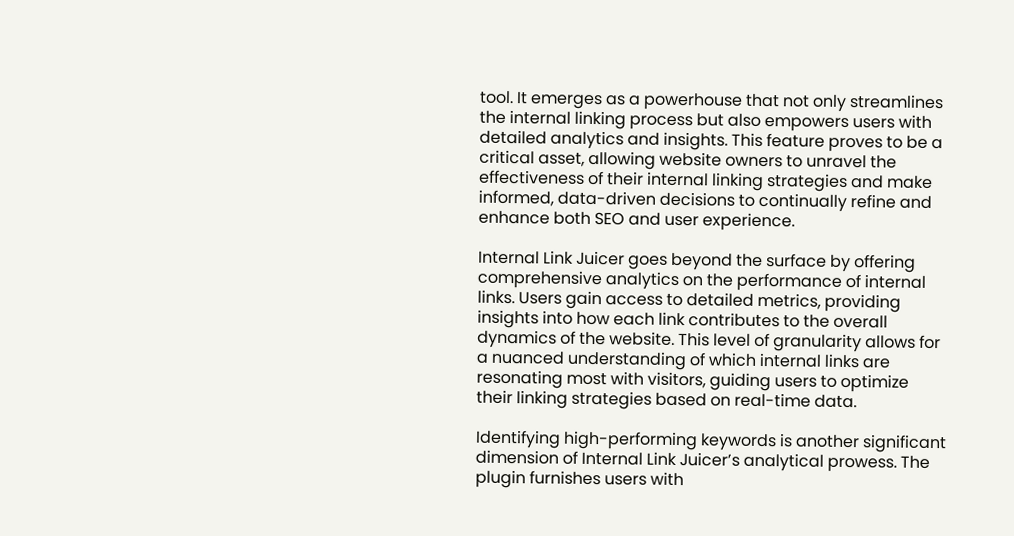tool. It emerges as a powerhouse that not only streamlines the internal linking process but also empowers users with detailed analytics and insights. This feature proves to be a critical asset, allowing website owners to unravel the effectiveness of their internal linking strategies and make informed, data-driven decisions to continually refine and enhance both SEO and user experience.

Internal Link Juicer goes beyond the surface by offering comprehensive analytics on the performance of internal links. Users gain access to detailed metrics, providing insights into how each link contributes to the overall dynamics of the website. This level of granularity allows for a nuanced understanding of which internal links are resonating most with visitors, guiding users to optimize their linking strategies based on real-time data.

Identifying high-performing keywords is another significant dimension of Internal Link Juicer’s analytical prowess. The plugin furnishes users with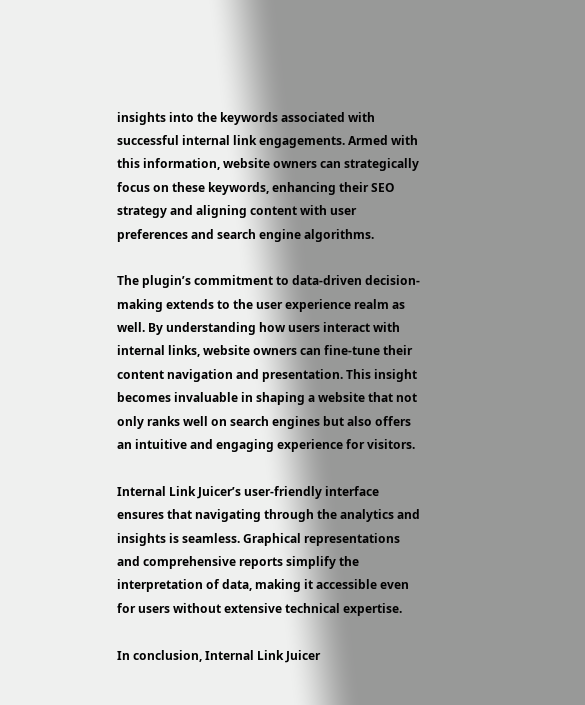insights into the keywords associated with successful internal link engagements. Armed with this information, website owners can strategically focus on these keywords, enhancing their SEO strategy and aligning content with user preferences and search engine algorithms.

The plugin’s commitment to data-driven decision-making extends to the user experience realm as well. By understanding how users interact with internal links, website owners can fine-tune their content navigation and presentation. This insight becomes invaluable in shaping a website that not only ranks well on search engines but also offers an intuitive and engaging experience for visitors.

Internal Link Juicer’s user-friendly interface ensures that navigating through the analytics and insights is seamless. Graphical representations and comprehensive reports simplify the interpretation of data, making it accessible even for users without extensive technical expertise.

In conclusion, Internal Link Juicer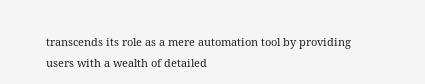transcends its role as a mere automation tool by providing users with a wealth of detailed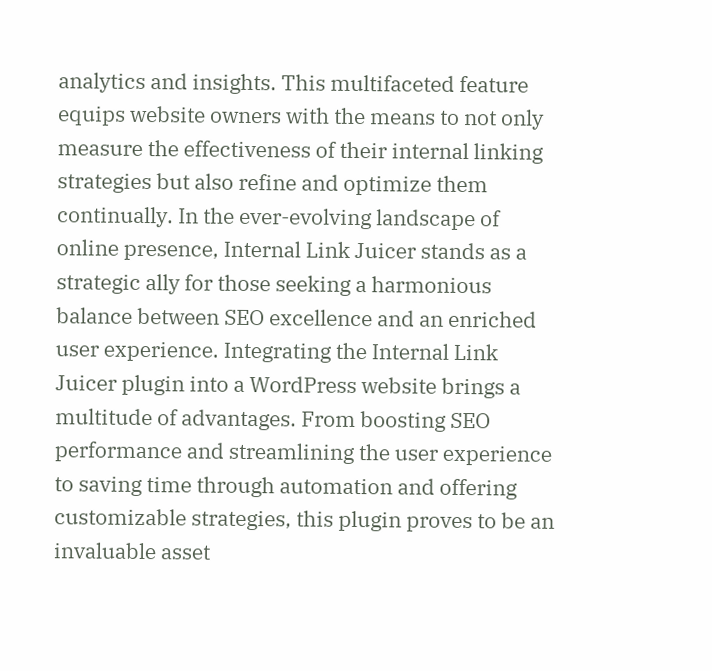analytics and insights. This multifaceted feature equips website owners with the means to not only measure the effectiveness of their internal linking strategies but also refine and optimize them continually. In the ever-evolving landscape of online presence, Internal Link Juicer stands as a strategic ally for those seeking a harmonious balance between SEO excellence and an enriched user experience. Integrating the Internal Link Juicer plugin into a WordPress website brings a multitude of advantages. From boosting SEO performance and streamlining the user experience to saving time through automation and offering customizable strategies, this plugin proves to be an invaluable asset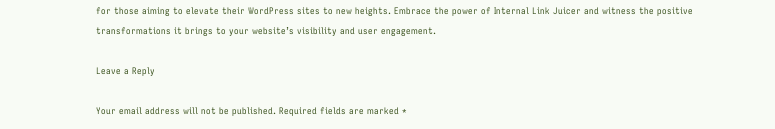for those aiming to elevate their WordPress sites to new heights. Embrace the power of Internal Link Juicer and witness the positive transformations it brings to your website’s visibility and user engagement.

Leave a Reply

Your email address will not be published. Required fields are marked *